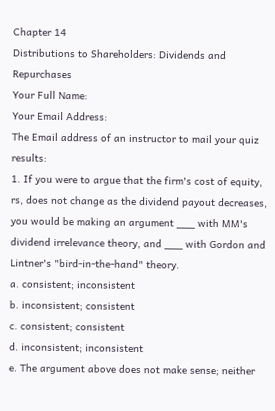Chapter 14
Distributions to Shareholders: Dividends and Repurchases
Your Full Name:
Your Email Address:
The Email address of an instructor to mail your quiz results:
1. If you were to argue that the firm's cost of equity, rs, does not change as the dividend payout decreases, you would be making an argument ___ with MM's dividend irrelevance theory, and ___ with Gordon and Lintner's "bird-in-the-hand" theory.
a. consistent; inconsistent
b. inconsistent; consistent
c. consistent; consistent
d. inconsistent; inconsistent
e. The argument above does not make sense; neither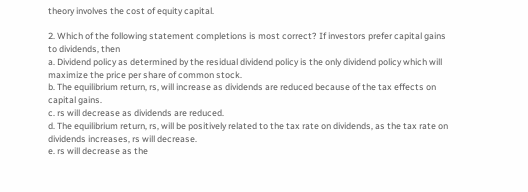theory involves the cost of equity capital.

2. Which of the following statement completions is most correct? If investors prefer capital gains to dividends, then
a. Dividend policy as determined by the residual dividend policy is the only dividend policy which will maximize the price per share of common stock.
b. The equilibrium return, rs, will increase as dividends are reduced because of the tax effects on capital gains.
c. rs will decrease as dividends are reduced.
d. The equilibrium return, rs, will be positively related to the tax rate on dividends, as the tax rate on dividends increases, rs will decrease.
e. rs will decrease as the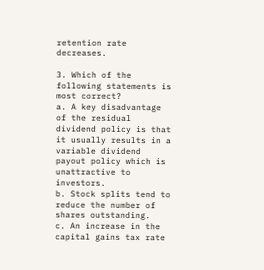retention rate decreases.

3. Which of the following statements is most correct?
a. A key disadvantage of the residual dividend policy is that it usually results in a variable dividend payout policy which is unattractive to investors.
b. Stock splits tend to reduce the number of shares outstanding.
c. An increase in the capital gains tax rate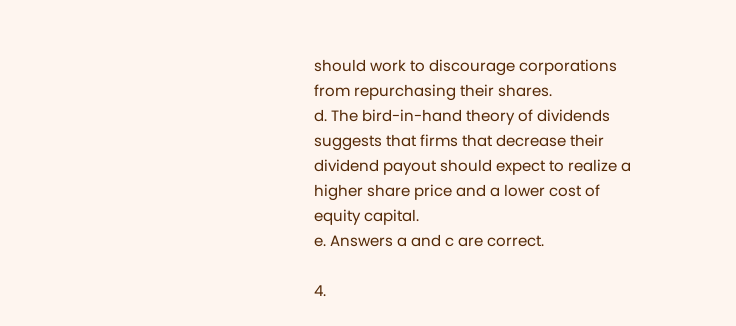should work to discourage corporations from repurchasing their shares.
d. The bird-in-hand theory of dividends suggests that firms that decrease their dividend payout should expect to realize a higher share price and a lower cost of equity capital.
e. Answers a and c are correct.

4.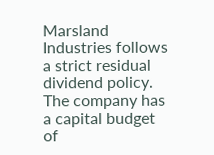Marsland Industries follows a strict residual dividend policy. The company has a capital budget of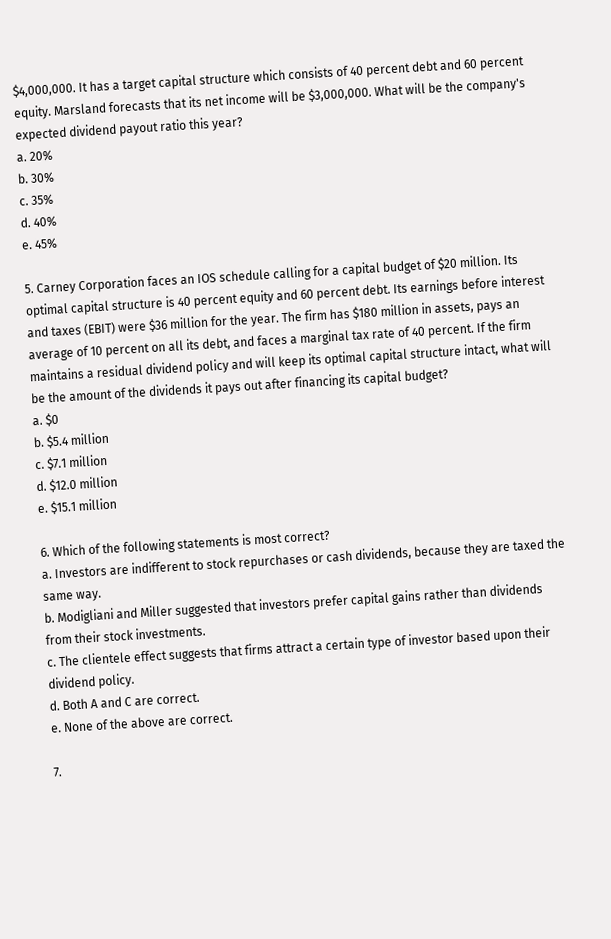$4,000,000. It has a target capital structure which consists of 40 percent debt and 60 percent equity. Marsland forecasts that its net income will be $3,000,000. What will be the company's expected dividend payout ratio this year?
a. 20%
b. 30%
c. 35%
d. 40%
e. 45%

5. Carney Corporation faces an IOS schedule calling for a capital budget of $20 million. Its optimal capital structure is 40 percent equity and 60 percent debt. Its earnings before interest and taxes (EBIT) were $36 million for the year. The firm has $180 million in assets, pays an average of 10 percent on all its debt, and faces a marginal tax rate of 40 percent. If the firm maintains a residual dividend policy and will keep its optimal capital structure intact, what will be the amount of the dividends it pays out after financing its capital budget?
a. $0
b. $5.4 million
c. $7.1 million
d. $12.0 million
e. $15.1 million

6. Which of the following statements is most correct?
a. Investors are indifferent to stock repurchases or cash dividends, because they are taxed the same way.
b. Modigliani and Miller suggested that investors prefer capital gains rather than dividends from their stock investments.
c. The clientele effect suggests that firms attract a certain type of investor based upon their dividend policy.
d. Both A and C are correct.
e. None of the above are correct.

7.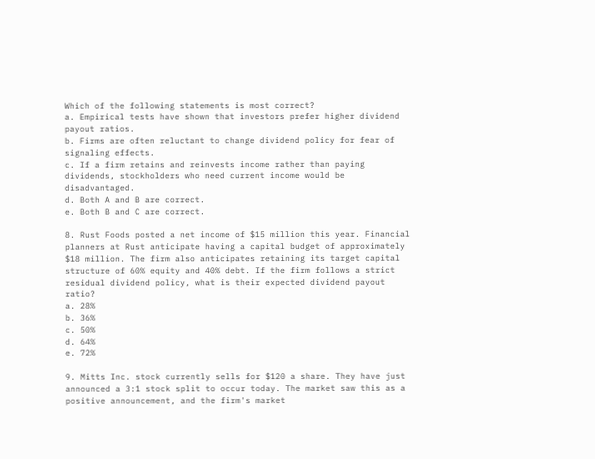Which of the following statements is most correct?
a. Empirical tests have shown that investors prefer higher dividend payout ratios.
b. Firms are often reluctant to change dividend policy for fear of signaling effects.
c. If a firm retains and reinvests income rather than paying dividends, stockholders who need current income would be disadvantaged.
d. Both A and B are correct.
e. Both B and C are correct.

8. Rust Foods posted a net income of $15 million this year. Financial planners at Rust anticipate having a capital budget of approximately $18 million. The firm also anticipates retaining its target capital structure of 60% equity and 40% debt. If the firm follows a strict residual dividend policy, what is their expected dividend payout ratio?
a. 28%
b. 36%
c. 50%
d. 64%
e. 72%

9. Mitts Inc. stock currently sells for $120 a share. They have just announced a 3:1 stock split to occur today. The market saw this as a positive announcement, and the firm's market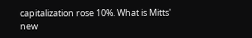capitalization rose 10%. What is Mitts' new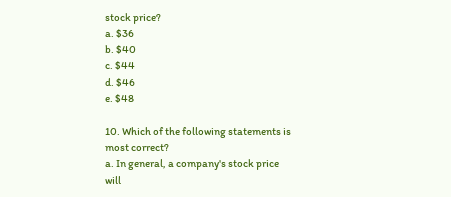stock price?
a. $36
b. $40
c. $44
d. $46
e. $48

10. Which of the following statements is most correct?
a. In general, a company's stock price will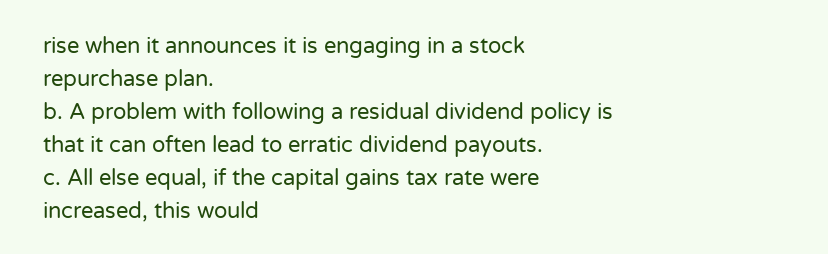rise when it announces it is engaging in a stock repurchase plan.
b. A problem with following a residual dividend policy is that it can often lead to erratic dividend payouts.
c. All else equal, if the capital gains tax rate were increased, this would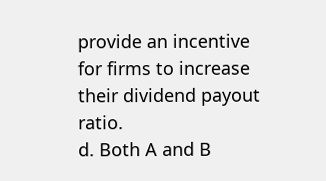provide an incentive for firms to increase their dividend payout ratio.
d. Both A and B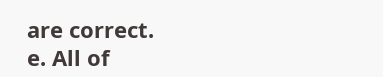are correct.
e. All of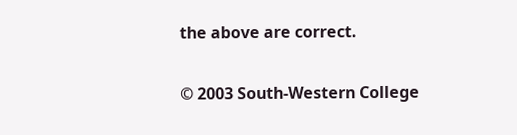the above are correct.

© 2003 South-Western College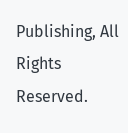Publishing, All Rights Reserved.